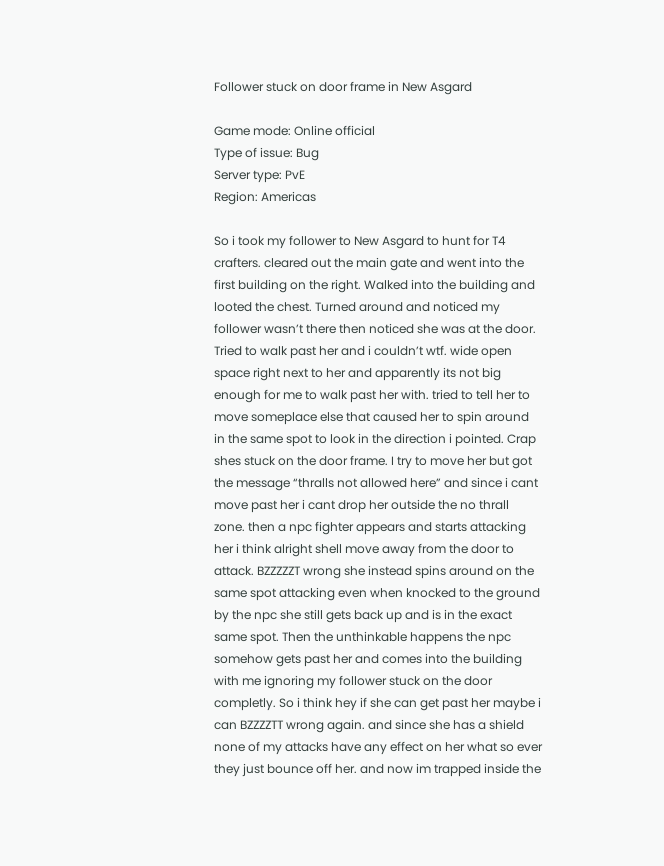Follower stuck on door frame in New Asgard

Game mode: Online official
Type of issue: Bug
Server type: PvE
Region: Americas

So i took my follower to New Asgard to hunt for T4 crafters. cleared out the main gate and went into the first building on the right. Walked into the building and looted the chest. Turned around and noticed my follower wasn’t there then noticed she was at the door. Tried to walk past her and i couldn’t wtf. wide open space right next to her and apparently its not big enough for me to walk past her with. tried to tell her to move someplace else that caused her to spin around in the same spot to look in the direction i pointed. Crap shes stuck on the door frame. I try to move her but got the message “thralls not allowed here” and since i cant move past her i cant drop her outside the no thrall zone. then a npc fighter appears and starts attacking her i think alright shell move away from the door to attack. BZZZZZT wrong she instead spins around on the same spot attacking even when knocked to the ground by the npc she still gets back up and is in the exact same spot. Then the unthinkable happens the npc somehow gets past her and comes into the building with me ignoring my follower stuck on the door completly. So i think hey if she can get past her maybe i can BZZZZTT wrong again. and since she has a shield none of my attacks have any effect on her what so ever they just bounce off her. and now im trapped inside the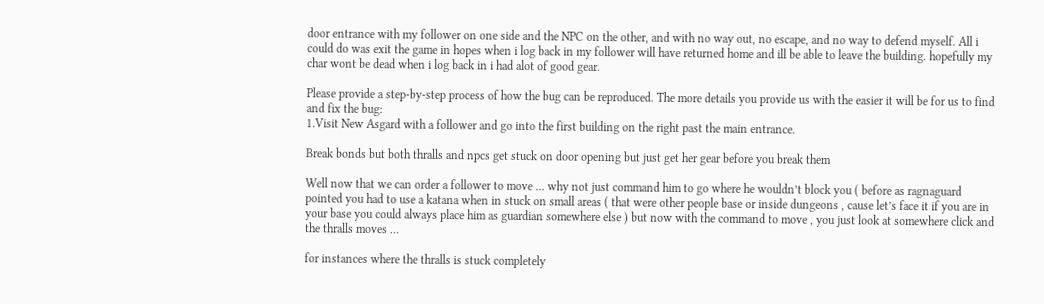door entrance with my follower on one side and the NPC on the other, and with no way out, no escape, and no way to defend myself. All i could do was exit the game in hopes when i log back in my follower will have returned home and ill be able to leave the building. hopefully my char wont be dead when i log back in i had alot of good gear.

Please provide a step-by-step process of how the bug can be reproduced. The more details you provide us with the easier it will be for us to find and fix the bug:
1.Visit New Asgard with a follower and go into the first building on the right past the main entrance.

Break bonds but both thralls and npcs get stuck on door opening but just get her gear before you break them

Well now that we can order a follower to move … why not just command him to go where he wouldn’t block you ( before as ragnaguard pointed you had to use a katana when in stuck on small areas ( that were other people base or inside dungeons , cause let’s face it if you are in your base you could always place him as guardian somewhere else ) but now with the command to move , you just look at somewhere click and the thralls moves …

for instances where the thralls is stuck completely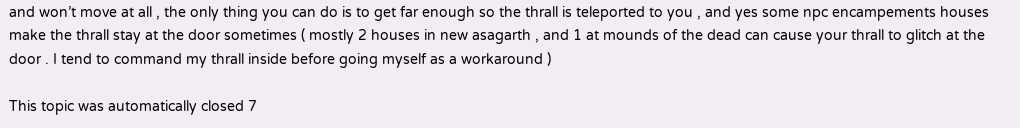and won’t move at all , the only thing you can do is to get far enough so the thrall is teleported to you , and yes some npc encampements houses make the thrall stay at the door sometimes ( mostly 2 houses in new asagarth , and 1 at mounds of the dead can cause your thrall to glitch at the door . I tend to command my thrall inside before going myself as a workaround )

This topic was automatically closed 7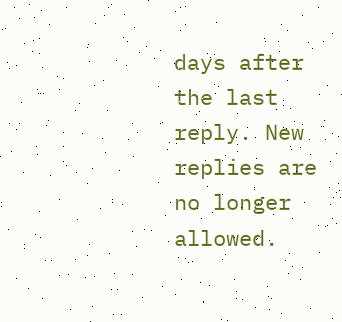days after the last reply. New replies are no longer allowed.